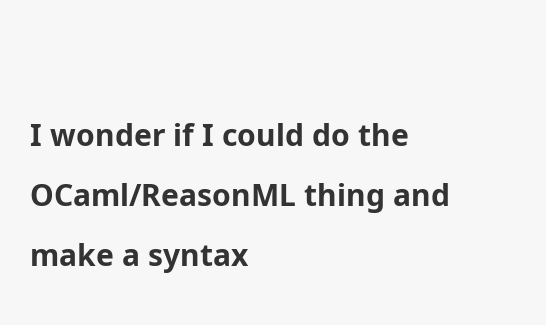I wonder if I could do the OCaml/ReasonML thing and make a syntax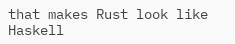that makes Rust look like Haskell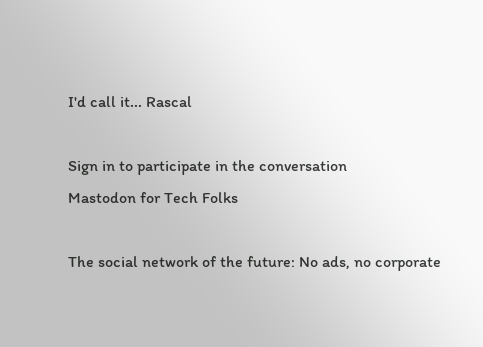I'd call it... Rascal

Sign in to participate in the conversation
Mastodon for Tech Folks

The social network of the future: No ads, no corporate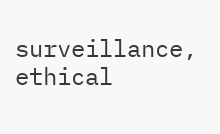surveillance, ethical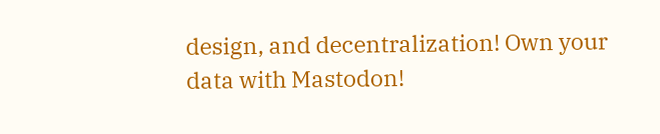design, and decentralization! Own your data with Mastodon!